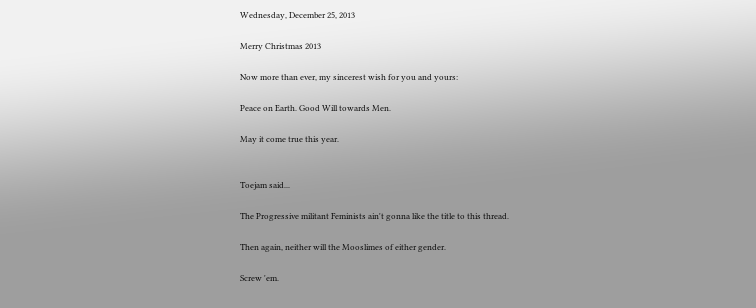Wednesday, December 25, 2013

Merry Christmas 2013

Now more than ever, my sincerest wish for you and yours:

Peace on Earth. Good Will towards Men.

May it come true this year.


Toejam said...

The Progressive militant Feminists ain't gonna like the title to this thread.

Then again, neither will the Mooslimes of either gender.

Screw 'em.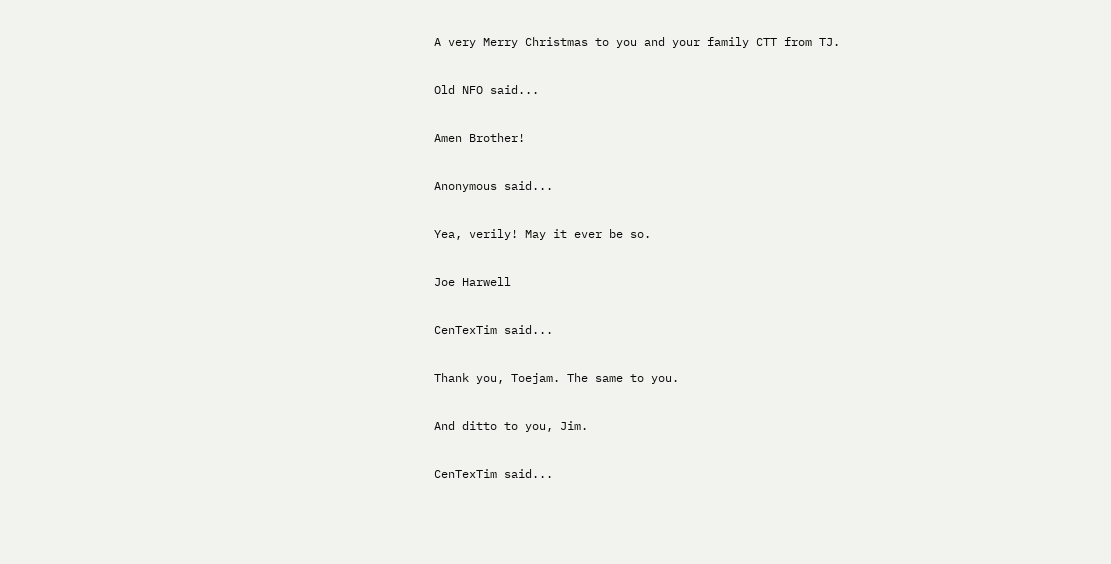A very Merry Christmas to you and your family CTT from TJ.

Old NFO said...

Amen Brother!

Anonymous said...

Yea, verily! May it ever be so.

Joe Harwell

CenTexTim said...

Thank you, Toejam. The same to you.

And ditto to you, Jim.

CenTexTim said...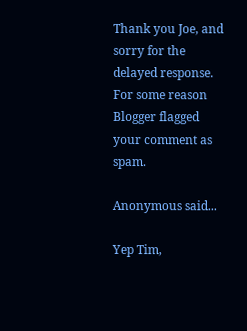Thank you Joe, and sorry for the delayed response. For some reason Blogger flagged your comment as spam.

Anonymous said...

Yep Tim,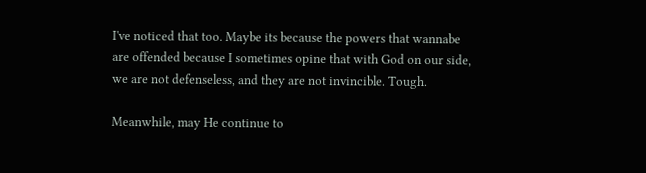I've noticed that too. Maybe its because the powers that wannabe
are offended because I sometimes opine that with God on our side,
we are not defenseless, and they are not invincible. Tough.

Meanwhile, may He continue to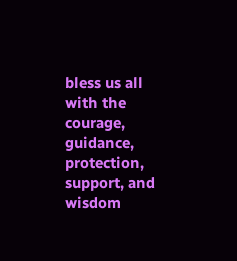bless us all with the courage, guidance,
protection, support, and wisdom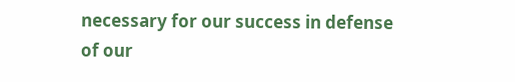necessary for our success in defense
of our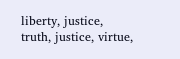liberty, justice, truth, justice, virtue,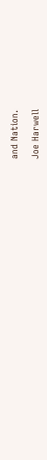and Nation.

Joe Harwell